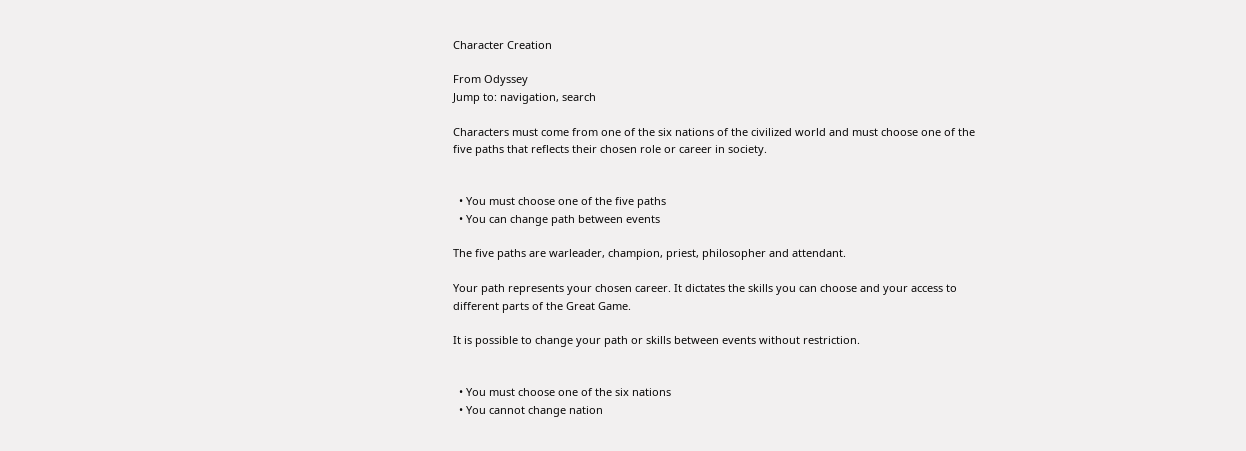Character Creation

From Odyssey
Jump to: navigation, search

Characters must come from one of the six nations of the civilized world and must choose one of the five paths that reflects their chosen role or career in society.


  • You must choose one of the five paths
  • You can change path between events

The five paths are warleader, champion, priest, philosopher and attendant.

Your path represents your chosen career. It dictates the skills you can choose and your access to different parts of the Great Game.

It is possible to change your path or skills between events without restriction.


  • You must choose one of the six nations
  • You cannot change nation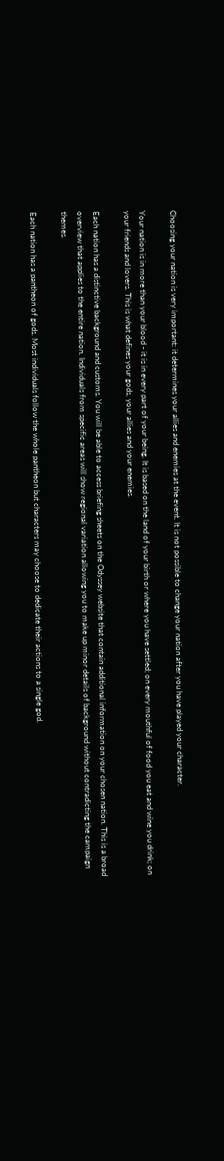Choosing your nation is very important: it determines your allies and enemies at the event. It is not possible to change your nation after you have played your character.

Your nation is in more than your blood - it is in every part of your being. It is based on the land of your birth or where you have settled; on every mouthful of food you eat and wine you drink; on your friends and lovers. This is what defines your gods, your allies and your enemies.

Each nation has a distinctive background and customs. You will be able to access briefing sheets on the Odyssey website that contain additional information on your chosen nation. This is a broad overview that applies to the entire nation. Individuals from specific areas will show regional variation allowing you to make up minor details of background without contradicting the campaign themes.

Each nation has a pantheon of gods. Most individuals follow the whole pantheon but characters may choose to dedicate their actions to a single god.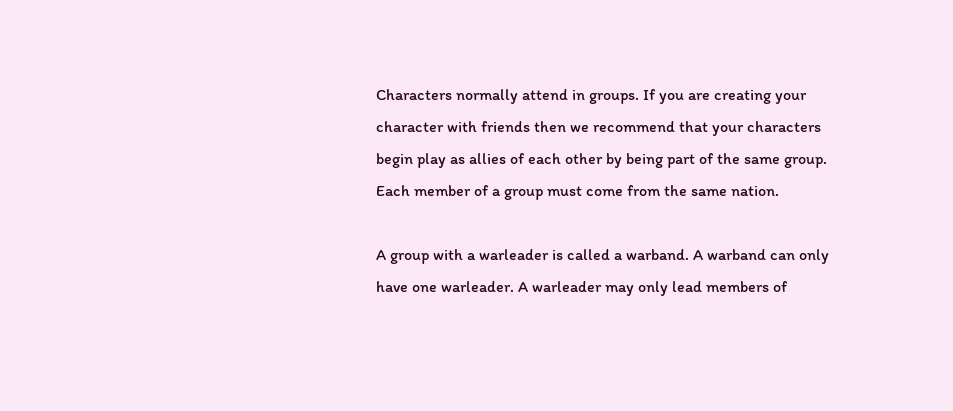Characters normally attend in groups. If you are creating your character with friends then we recommend that your characters begin play as allies of each other by being part of the same group. Each member of a group must come from the same nation.

A group with a warleader is called a warband. A warband can only have one warleader. A warleader may only lead members of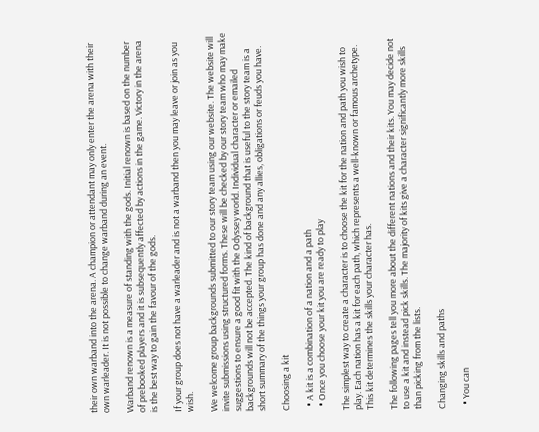their own warband into the arena. A champion or attendant may only enter the arena with their own warleader. It is not possible to change warband during an event.

Warband renown is a measure of standing with the gods. Initial renown is based on the number of prebooked players and it is subsequently affected by actions in the game. Victory in the arena is the best way to gain the favour of the gods.

If your group does not have a warleader and is not a warband then you may leave or join as you wish.

We welcome group backgrounds submitted to our story team using our website. The website will invite submissions using structured forms. These will be checked by our story team who may make suggestions to ensure a good fit with the Odyssey world. Individual character or emailed backgrounds will not be accepted. The kind of background that is useful to the story team is a short summary of the things your group has done and any allies, obligations or feuds you have.

Choosing a kit

  • A kit is a combination of a nation and a path
  • Once you choose your kit you are ready to play

The simplest way to create a character is to choose the kit for the nation and path you wish to play. Each nation has a kit for each path, which represents a well-known or famous archetype. This kit determines the skills your character has.

The following pages tell you more about the different nations and their kits. You may decide not to use a kit and instead pick skills. The majority of kits give a character significantly more skills than picking from the lists.

Changing skills and paths

  • You can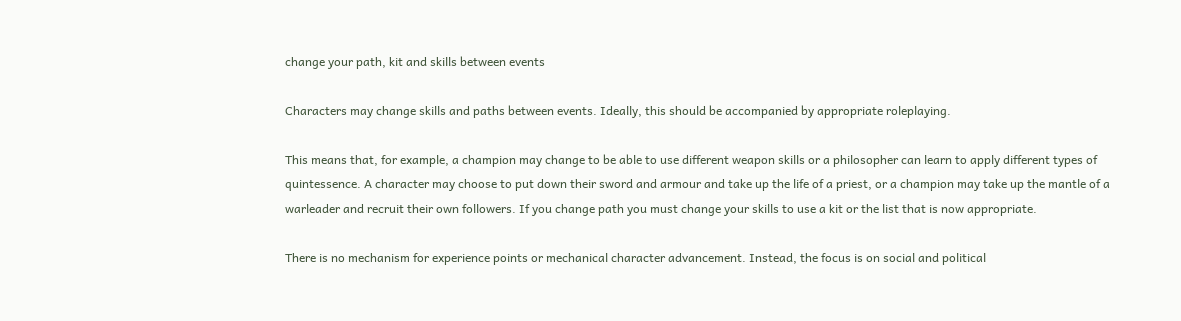change your path, kit and skills between events

Characters may change skills and paths between events. Ideally, this should be accompanied by appropriate roleplaying.

This means that, for example, a champion may change to be able to use different weapon skills or a philosopher can learn to apply different types of quintessence. A character may choose to put down their sword and armour and take up the life of a priest, or a champion may take up the mantle of a warleader and recruit their own followers. If you change path you must change your skills to use a kit or the list that is now appropriate.

There is no mechanism for experience points or mechanical character advancement. Instead, the focus is on social and political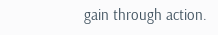gain through action.